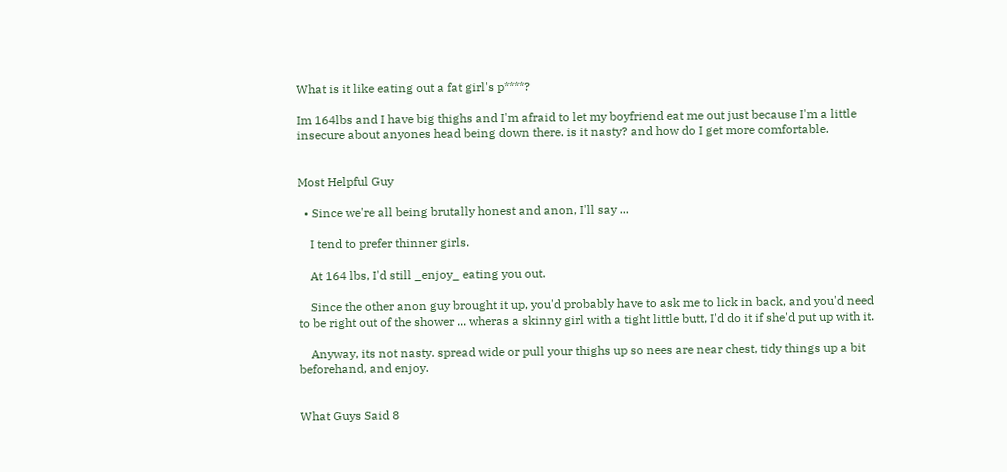What is it like eating out a fat girl's p****?

Im 164lbs and I have big thighs and I'm afraid to let my boyfriend eat me out just because I'm a little insecure about anyones head being down there. is it nasty? and how do I get more comfortable.


Most Helpful Guy

  • Since we're all being brutally honest and anon, I'll say ...

    I tend to prefer thinner girls.

    At 164 lbs, I'd still _enjoy_ eating you out.

    Since the other anon guy brought it up, you'd probably have to ask me to lick in back, and you'd need to be right out of the shower ... wheras a skinny girl with a tight little butt, I'd do it if she'd put up with it.

    Anyway, its not nasty. spread wide or pull your thighs up so nees are near chest, tidy things up a bit beforehand, and enjoy.


What Guys Said 8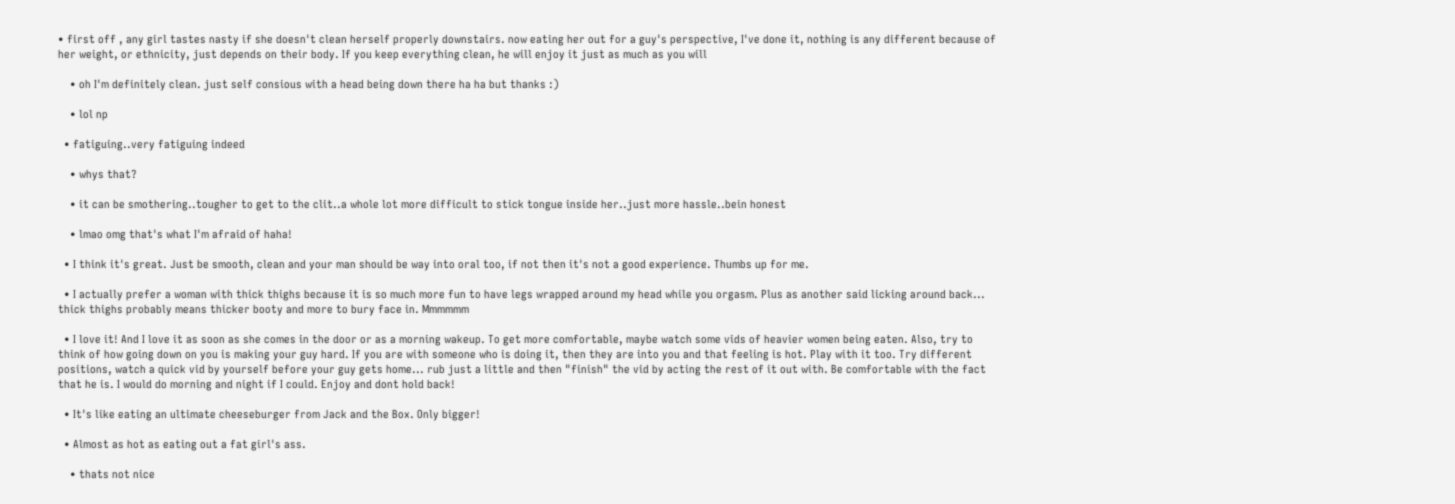• first off , any girl tastes nasty if she doesn't clean herself properly downstairs. now eating her out for a guy's perspective, I've done it, nothing is any different because of her weight, or ethnicity, just depends on their body. If you keep everything clean, he will enjoy it just as much as you will

    • oh I'm definitely clean. just self consious with a head being down there ha ha but thanks :)

    • lol np

  • fatiguing..very fatiguing indeed

    • whys that?

    • it can be smothering..tougher to get to the clit..a whole lot more difficult to stick tongue inside her..just more hassle..bein honest

    • lmao omg that's what I'm afraid of haha!

  • I think it's great. Just be smooth, clean and your man should be way into oral too, if not then it's not a good experience. Thumbs up for me.

  • I actually prefer a woman with thick thighs because it is so much more fun to have legs wrapped around my head while you orgasm. Plus as another said licking around back... thick thighs probably means thicker booty and more to bury face in. Mmmmmm

  • I love it! And I love it as soon as she comes in the door or as a morning wakeup. To get more comfortable, maybe watch some vids of heavier women being eaten. Also, try to think of how going down on you is making your guy hard. If you are with someone who is doing it, then they are into you and that feeling is hot. Play with it too. Try different positions, watch a quick vid by yourself before your guy gets home... rub just a little and then "finish" the vid by acting the rest of it out with. Be comfortable with the fact that he is. I would do morning and night if I could. Enjoy and dont hold back!

  • It's like eating an ultimate cheeseburger from Jack and the Box. Only bigger!

  • Almost as hot as eating out a fat girl's ass.

    • thats not nice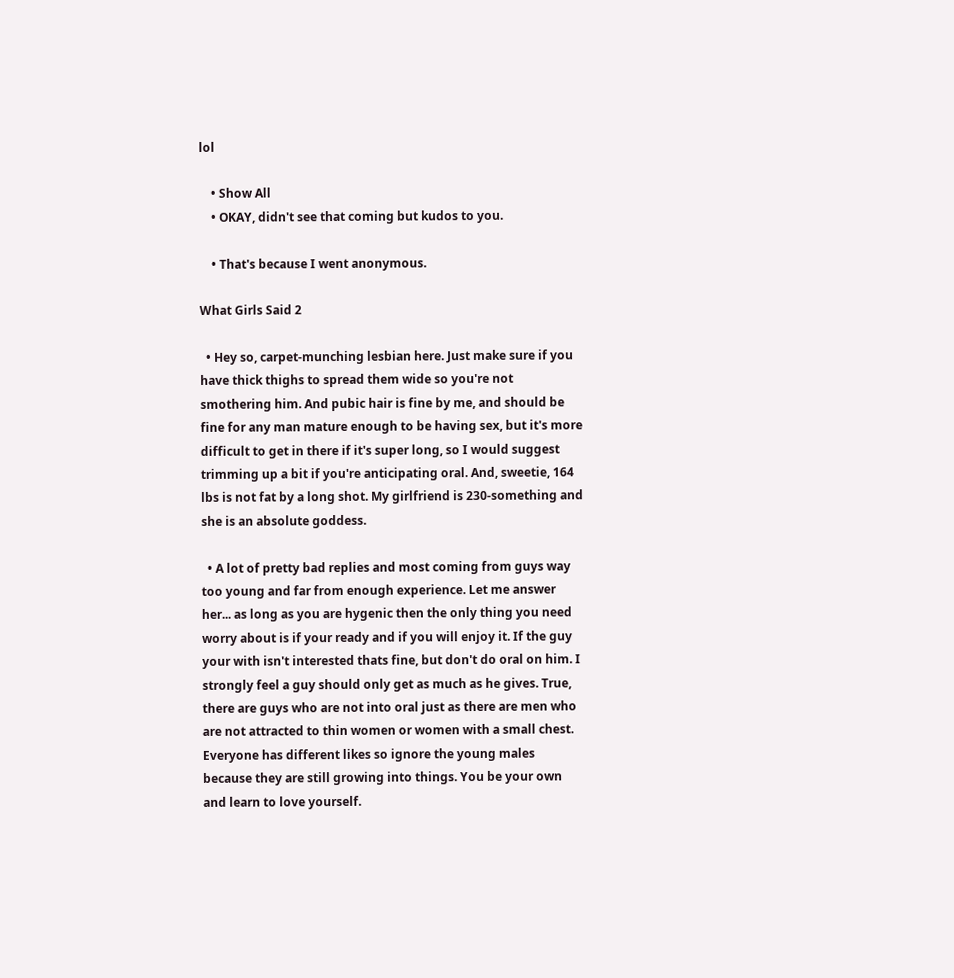lol

    • Show All
    • OKAY, didn't see that coming but kudos to you.

    • That's because I went anonymous.

What Girls Said 2

  • Hey so, carpet-munching lesbian here. Just make sure if you have thick thighs to spread them wide so you're not smothering him. And pubic hair is fine by me, and should be fine for any man mature enough to be having sex, but it's more difficult to get in there if it's super long, so I would suggest trimming up a bit if you're anticipating oral. And, sweetie, 164 lbs is not fat by a long shot. My girlfriend is 230-something and she is an absolute goddess.

  • A lot of pretty bad replies and most coming from guys way too young and far from enough experience. Let me answer her... as long as you are hygenic then the only thing you need worry about is if your ready and if you will enjoy it. If the guy your with isn't interested thats fine, but don't do oral on him. I strongly feel a guy should only get as much as he gives. True, there are guys who are not into oral just as there are men who are not attracted to thin women or women with a small chest. Everyone has different likes so ignore the young males because they are still growing into things. You be your own and learn to love yourself.